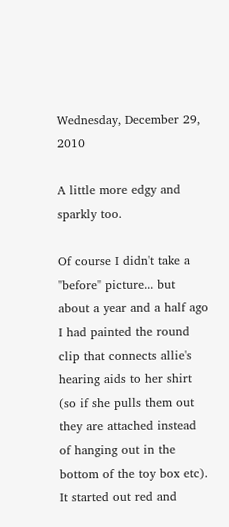Wednesday, December 29, 2010

A little more edgy and sparkly too.

Of course I didn't take a "before" picture... but about a year and a half ago I had painted the round clip that connects allie's hearing aids to her shirt (so if she pulls them out they are attached instead of hanging out in the bottom of the toy box etc). It started out red and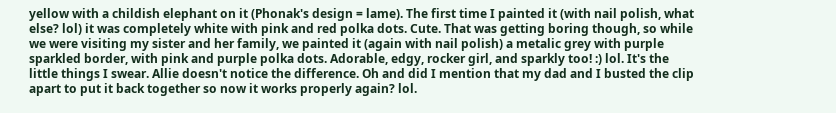yellow with a childish elephant on it (Phonak's design = lame). The first time I painted it (with nail polish, what else? lol) it was completely white with pink and red polka dots. Cute. That was getting boring though, so while we were visiting my sister and her family, we painted it (again with nail polish) a metalic grey with purple sparkled border, with pink and purple polka dots. Adorable, edgy, rocker girl, and sparkly too! :) lol. It's the little things I swear. Allie doesn't notice the difference. Oh and did I mention that my dad and I busted the clip apart to put it back together so now it works properly again? lol.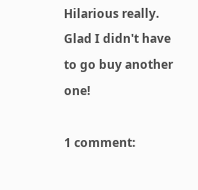Hilarious really. Glad I didn't have to go buy another one!

1 comment: